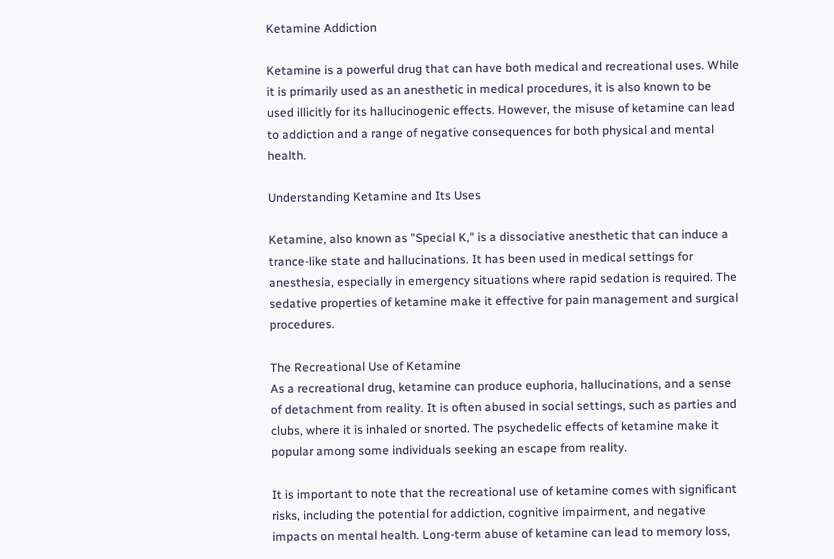Ketamine Addiction

Ketamine is a powerful drug that can have both medical and recreational uses. While it is primarily used as an anesthetic in medical procedures, it is also known to be used illicitly for its hallucinogenic effects. However, the misuse of ketamine can lead to addiction and a range of negative consequences for both physical and mental health.

Understanding Ketamine and Its Uses

Ketamine, also known as "Special K," is a dissociative anesthetic that can induce a trance-like state and hallucinations. It has been used in medical settings for anesthesia, especially in emergency situations where rapid sedation is required. The sedative properties of ketamine make it effective for pain management and surgical procedures.

The Recreational Use of Ketamine
As a recreational drug, ketamine can produce euphoria, hallucinations, and a sense of detachment from reality. It is often abused in social settings, such as parties and clubs, where it is inhaled or snorted. The psychedelic effects of ketamine make it popular among some individuals seeking an escape from reality.

It is important to note that the recreational use of ketamine comes with significant risks, including the potential for addiction, cognitive impairment, and negative impacts on mental health. Long-term abuse of ketamine can lead to memory loss,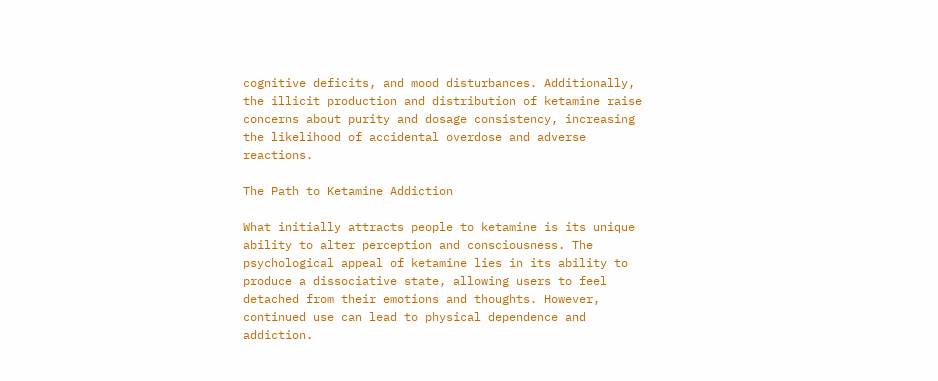cognitive deficits, and mood disturbances. Additionally, the illicit production and distribution of ketamine raise concerns about purity and dosage consistency, increasing the likelihood of accidental overdose and adverse reactions.

The Path to Ketamine Addiction

What initially attracts people to ketamine is its unique ability to alter perception and consciousness. The psychological appeal of ketamine lies in its ability to produce a dissociative state, allowing users to feel detached from their emotions and thoughts. However, continued use can lead to physical dependence and addiction.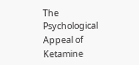The Psychological Appeal of Ketamine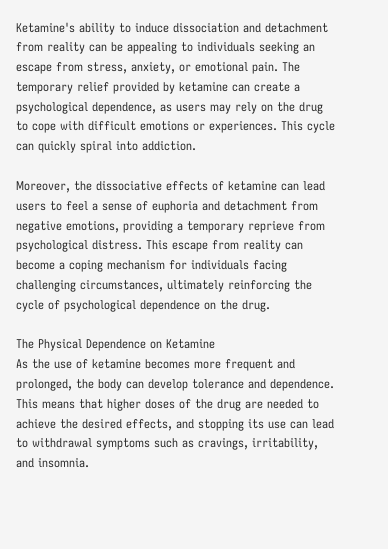Ketamine's ability to induce dissociation and detachment from reality can be appealing to individuals seeking an escape from stress, anxiety, or emotional pain. The temporary relief provided by ketamine can create a psychological dependence, as users may rely on the drug to cope with difficult emotions or experiences. This cycle can quickly spiral into addiction.

Moreover, the dissociative effects of ketamine can lead users to feel a sense of euphoria and detachment from negative emotions, providing a temporary reprieve from psychological distress. This escape from reality can become a coping mechanism for individuals facing challenging circumstances, ultimately reinforcing the cycle of psychological dependence on the drug.

The Physical Dependence on Ketamine
As the use of ketamine becomes more frequent and prolonged, the body can develop tolerance and dependence. This means that higher doses of the drug are needed to achieve the desired effects, and stopping its use can lead to withdrawal symptoms such as cravings, irritability, and insomnia.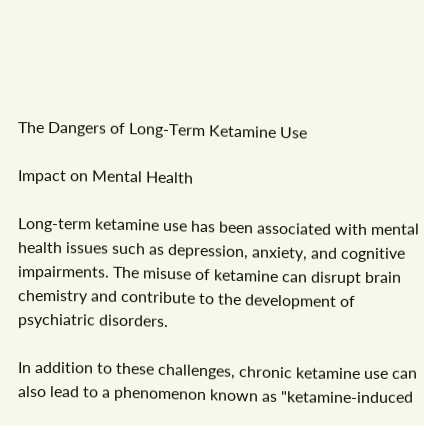The Dangers of Long-Term Ketamine Use

Impact on Mental Health

Long-term ketamine use has been associated with mental health issues such as depression, anxiety, and cognitive impairments. The misuse of ketamine can disrupt brain chemistry and contribute to the development of psychiatric disorders.

In addition to these challenges, chronic ketamine use can also lead to a phenomenon known as "ketamine-induced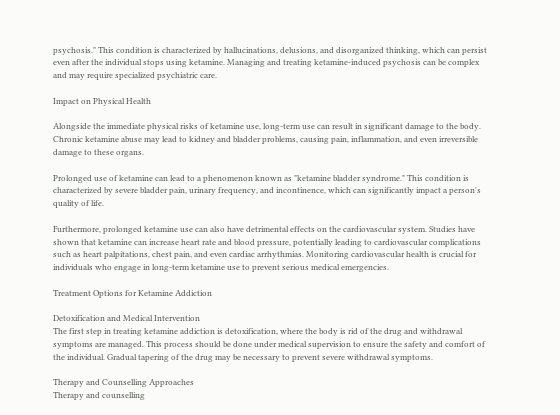psychosis." This condition is characterized by hallucinations, delusions, and disorganized thinking, which can persist even after the individual stops using ketamine. Managing and treating ketamine-induced psychosis can be complex and may require specialized psychiatric care.

Impact on Physical Health

Alongside the immediate physical risks of ketamine use, long-term use can result in significant damage to the body. Chronic ketamine abuse may lead to kidney and bladder problems, causing pain, inflammation, and even irreversible damage to these organs.

Prolonged use of ketamine can lead to a phenomenon known as "ketamine bladder syndrome." This condition is characterized by severe bladder pain, urinary frequency, and incontinence, which can significantly impact a person's quality of life.

Furthermore, prolonged ketamine use can also have detrimental effects on the cardiovascular system. Studies have shown that ketamine can increase heart rate and blood pressure, potentially leading to cardiovascular complications such as heart palpitations, chest pain, and even cardiac arrhythmias. Monitoring cardiovascular health is crucial for individuals who engage in long-term ketamine use to prevent serious medical emergencies.

Treatment Options for Ketamine Addiction

Detoxification and Medical Intervention
The first step in treating ketamine addiction is detoxification, where the body is rid of the drug and withdrawal symptoms are managed. This process should be done under medical supervision to ensure the safety and comfort of the individual. Gradual tapering of the drug may be necessary to prevent severe withdrawal symptoms.

Therapy and Counselling Approaches
Therapy and counselling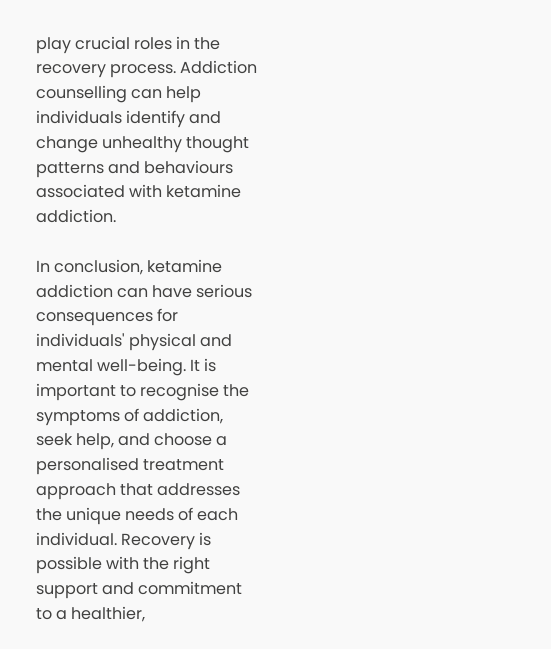play crucial roles in the recovery process. Addiction counselling can help individuals identify and change unhealthy thought patterns and behaviours associated with ketamine addiction.

In conclusion, ketamine addiction can have serious consequences for individuals' physical and mental well-being. It is important to recognise the symptoms of addiction, seek help, and choose a personalised treatment approach that addresses the unique needs of each individual. Recovery is possible with the right support and commitment to a healthier,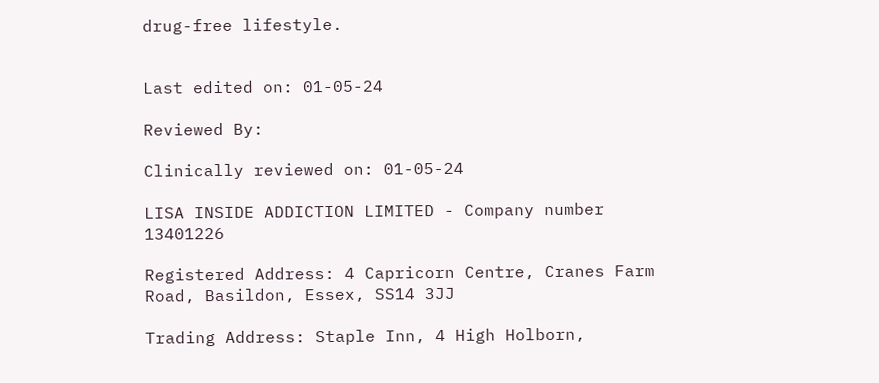drug-free lifestyle.


Last edited on: 01-05-24

Reviewed By:

Clinically reviewed on: 01-05-24

LISA INSIDE ADDICTION LIMITED - Company number 13401226

Registered Address: 4 Capricorn Centre, Cranes Farm Road, Basildon, Essex, SS14 3JJ

Trading Address: Staple Inn, 4 High Holborn,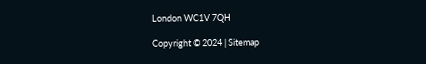London WC1V 7QH

Copyright © 2024 | Sitemap